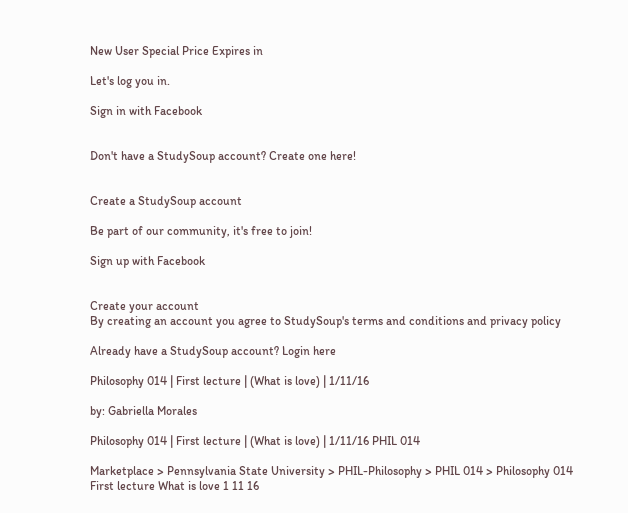New User Special Price Expires in

Let's log you in.

Sign in with Facebook


Don't have a StudySoup account? Create one here!


Create a StudySoup account

Be part of our community, it's free to join!

Sign up with Facebook


Create your account
By creating an account you agree to StudySoup's terms and conditions and privacy policy

Already have a StudySoup account? Login here

Philosophy 014 | First lecture | (What is love) | 1/11/16

by: Gabriella Morales

Philosophy 014 | First lecture | (What is love) | 1/11/16 PHIL 014

Marketplace > Pennsylvania State University > PHIL-Philosophy > PHIL 014 > Philosophy 014 First lecture What is love 1 11 16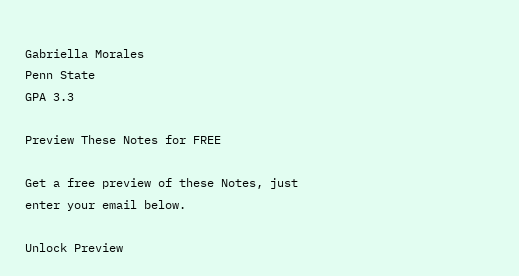Gabriella Morales
Penn State
GPA 3.3

Preview These Notes for FREE

Get a free preview of these Notes, just enter your email below.

Unlock Preview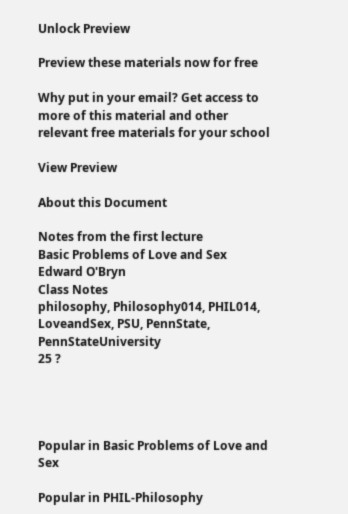Unlock Preview

Preview these materials now for free

Why put in your email? Get access to more of this material and other relevant free materials for your school

View Preview

About this Document

Notes from the first lecture
Basic Problems of Love and Sex
Edward O'Bryn
Class Notes
philosophy, Philosophy014, PHIL014, LoveandSex, PSU, PennState, PennStateUniversity
25 ?




Popular in Basic Problems of Love and Sex

Popular in PHIL-Philosophy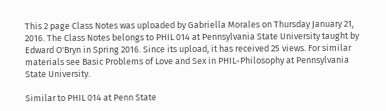This 2 page Class Notes was uploaded by Gabriella Morales on Thursday January 21, 2016. The Class Notes belongs to PHIL 014 at Pennsylvania State University taught by Edward O'Bryn in Spring 2016. Since its upload, it has received 25 views. For similar materials see Basic Problems of Love and Sex in PHIL-Philosophy at Pennsylvania State University.

Similar to PHIL 014 at Penn State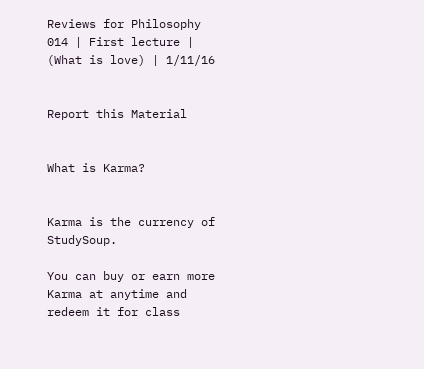Reviews for Philosophy 014 | First lecture | (What is love) | 1/11/16


Report this Material


What is Karma?


Karma is the currency of StudySoup.

You can buy or earn more Karma at anytime and redeem it for class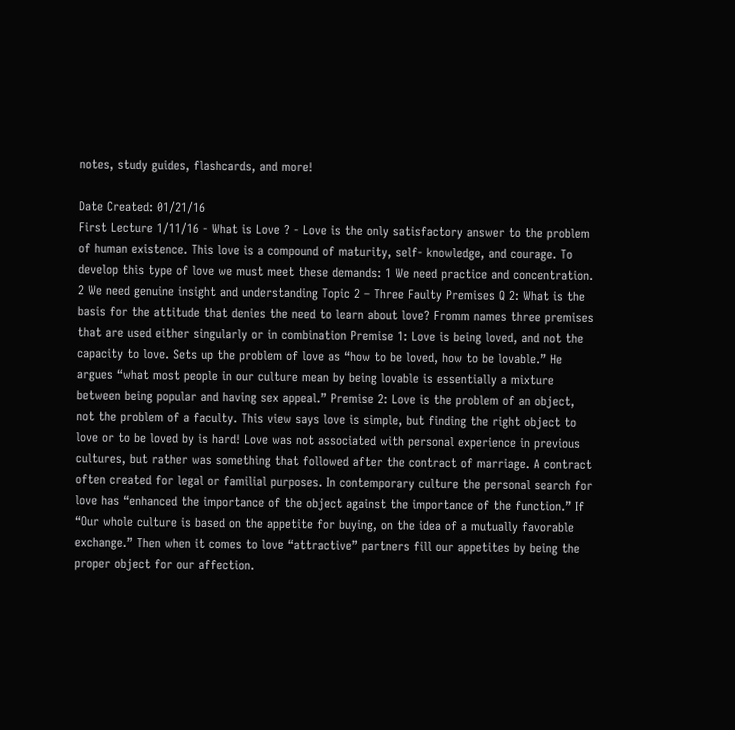notes, study guides, flashcards, and more!

Date Created: 01/21/16
First Lecture 1/11/16 - What is Love ? - Love is the only satisfactory answer to the problem of human existence. This love is a compound of maturity, self- knowledge, and courage. To develop this type of love we must meet these demands: 1 We need practice and concentration. 2 We need genuine insight and understanding Topic 2 – Three Faulty Premises Q 2: What is the basis for the attitude that denies the need to learn about love? Fromm names three premises that are used either singularly or in combination Premise 1: Love is being loved, and not the capacity to love. Sets up the problem of love as “how to be loved, how to be lovable.” He argues “what most people in our culture mean by being lovable is essentially a mixture between being popular and having sex appeal.” Premise 2: Love is the problem of an object, not the problem of a faculty. This view says love is simple, but finding the right object to love or to be loved by is hard! Love was not associated with personal experience in previous cultures, but rather was something that followed after the contract of marriage. A contract often created for legal or familial purposes. In contemporary culture the personal search for love has “enhanced the importance of the object against the importance of the function.” If “Our whole culture is based on the appetite for buying, on the idea of a mutually favorable exchange.” Then when it comes to love “attractive” partners fill our appetites by being the proper object for our affection.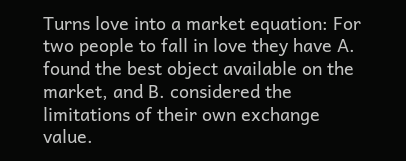Turns love into a market equation: For two people to fall in love they have A. found the best object available on the market, and B. considered the limitations of their own exchange value.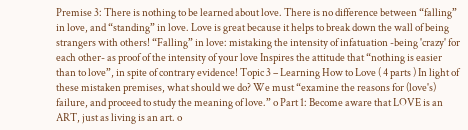Premise 3: There is nothing to be learned about love. There is no difference between “falling” in love, and “standing” in love. Love is great because it helps to break down the wall of being strangers with others! “Falling” in love: mistaking the intensity of infatuation -being 'crazy' for each other- as proof of the intensity of your love Inspires the attitude that “nothing is easier than to love”, in spite of contrary evidence! Topic 3 – Learning How to Love ( 4 parts ) In light of these mistaken premises, what should we do? We must “examine the reasons for (love's) failure, and proceed to study the meaning of love.” o Part 1: Become aware that LOVE is an ART, just as living is an art. o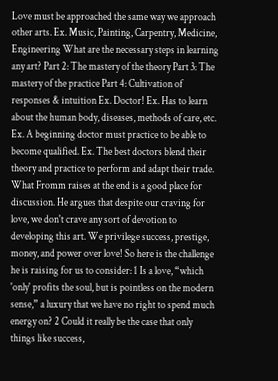Love must be approached the same way we approach other arts. Ex. Music, Painting, Carpentry, Medicine, Engineering What are the necessary steps in learning any art? Part 2: The mastery of the theory Part 3: The mastery of the practice Part 4: Cultivation of responses & intuition Ex. Doctor! Ex. Has to learn about the human body, diseases, methods of care, etc. Ex. A beginning doctor must practice to be able to become qualified. Ex. The best doctors blend their theory and practice to perform and adapt their trade. What Fromm raises at the end is a good place for discussion. He argues that despite our craving for love, we don't crave any sort of devotion to developing this art. We privilege success, prestige, money, and power over love! So here is the challenge he is raising for us to consider: 1 Is a love, “which 'only' profits the soul, but is pointless on the modern sense,” a luxury that we have no right to spend much energy on? 2 Could it really be the case that only things like success,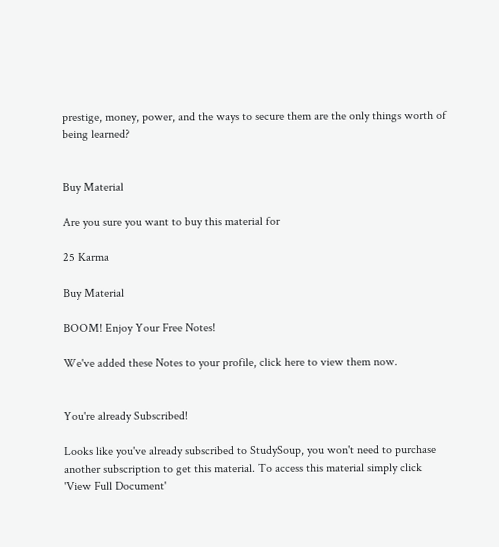prestige, money, power, and the ways to secure them are the only things worth of being learned?


Buy Material

Are you sure you want to buy this material for

25 Karma

Buy Material

BOOM! Enjoy Your Free Notes!

We've added these Notes to your profile, click here to view them now.


You're already Subscribed!

Looks like you've already subscribed to StudySoup, you won't need to purchase another subscription to get this material. To access this material simply click 'View Full Document'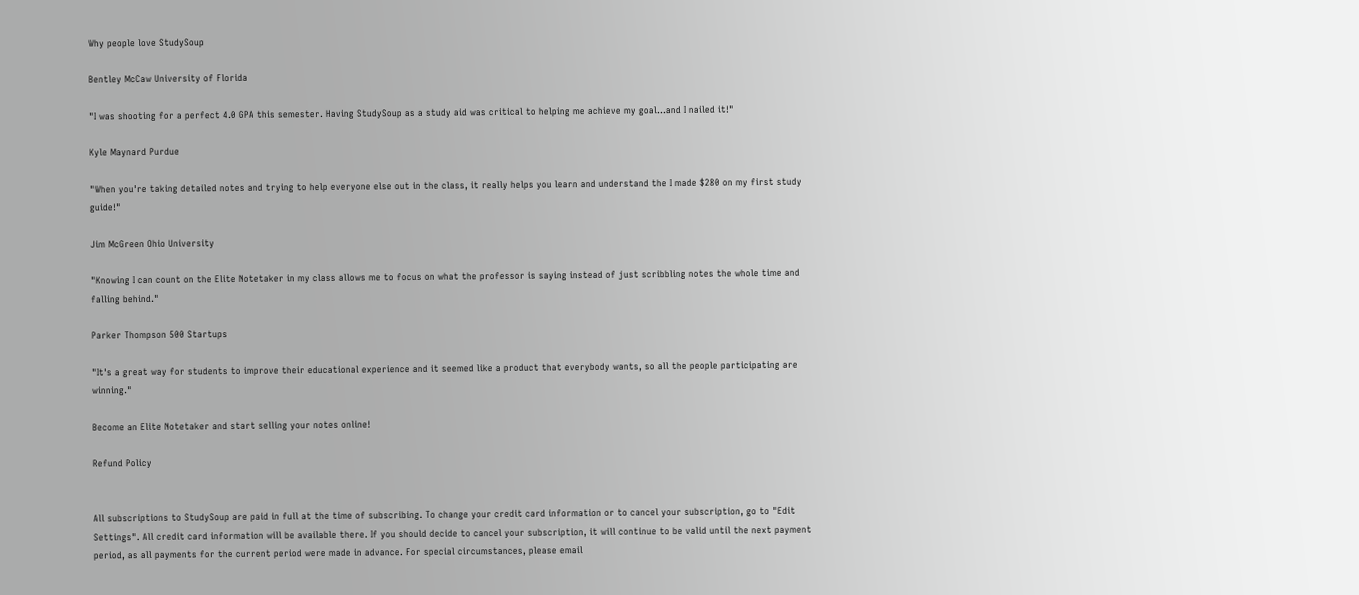Why people love StudySoup

Bentley McCaw University of Florida

"I was shooting for a perfect 4.0 GPA this semester. Having StudySoup as a study aid was critical to helping me achieve my goal...and I nailed it!"

Kyle Maynard Purdue

"When you're taking detailed notes and trying to help everyone else out in the class, it really helps you learn and understand the I made $280 on my first study guide!"

Jim McGreen Ohio University

"Knowing I can count on the Elite Notetaker in my class allows me to focus on what the professor is saying instead of just scribbling notes the whole time and falling behind."

Parker Thompson 500 Startups

"It's a great way for students to improve their educational experience and it seemed like a product that everybody wants, so all the people participating are winning."

Become an Elite Notetaker and start selling your notes online!

Refund Policy


All subscriptions to StudySoup are paid in full at the time of subscribing. To change your credit card information or to cancel your subscription, go to "Edit Settings". All credit card information will be available there. If you should decide to cancel your subscription, it will continue to be valid until the next payment period, as all payments for the current period were made in advance. For special circumstances, please email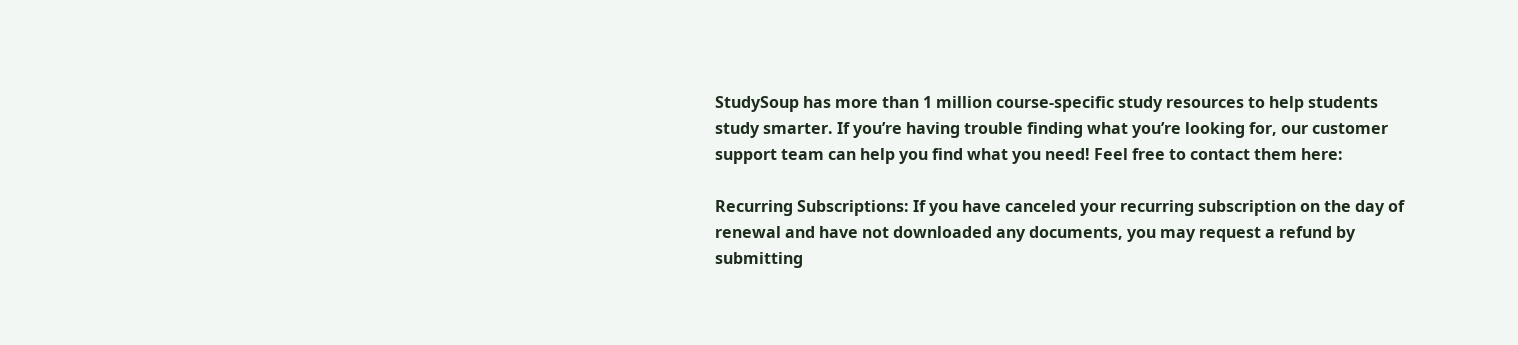StudySoup has more than 1 million course-specific study resources to help students study smarter. If you’re having trouble finding what you’re looking for, our customer support team can help you find what you need! Feel free to contact them here:

Recurring Subscriptions: If you have canceled your recurring subscription on the day of renewal and have not downloaded any documents, you may request a refund by submitting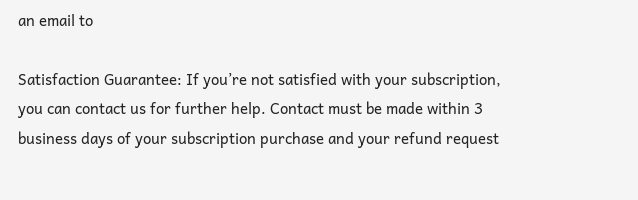an email to

Satisfaction Guarantee: If you’re not satisfied with your subscription, you can contact us for further help. Contact must be made within 3 business days of your subscription purchase and your refund request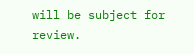will be subject for review.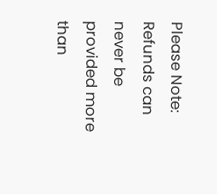Please Note: Refunds can never be provided more than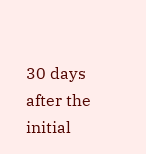30 days after the initial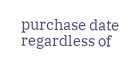purchase date regardless of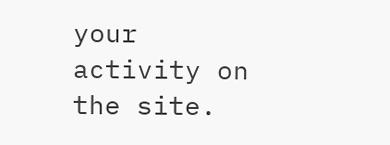your activity on the site.